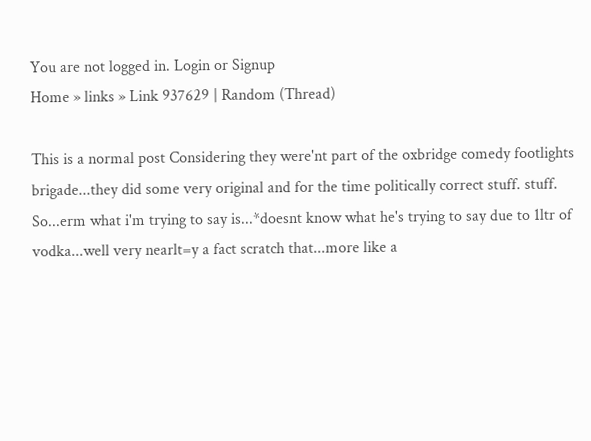You are not logged in. Login or Signup
Home » links » Link 937629 | Random (Thread)

This is a normal post Considering they were'nt part of the oxbridge comedy footlights brigade...they did some very original and for the time politically correct stuff. stuff.
So...erm what i'm trying to say is...*doesnt know what he's trying to say due to 1ltr of vodka...well very nearlt=y a fact scratch that...more like a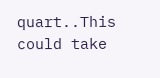quart..This could take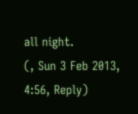all night.
(, Sun 3 Feb 2013, 4:56, Reply)